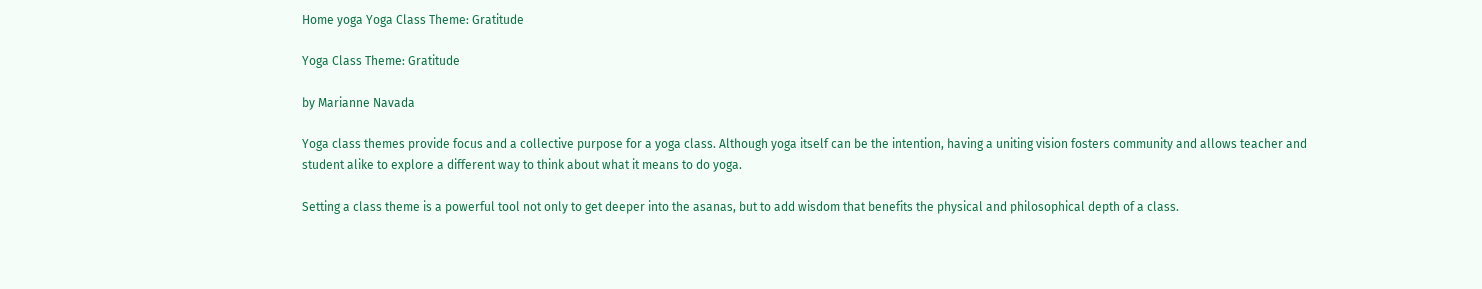Home yoga Yoga Class Theme: Gratitude

Yoga Class Theme: Gratitude

by Marianne Navada

Yoga class themes provide focus and a collective purpose for a yoga class. Although yoga itself can be the intention, having a uniting vision fosters community and allows teacher and student alike to explore a different way to think about what it means to do yoga.

Setting a class theme is a powerful tool not only to get deeper into the asanas, but to add wisdom that benefits the physical and philosophical depth of a class.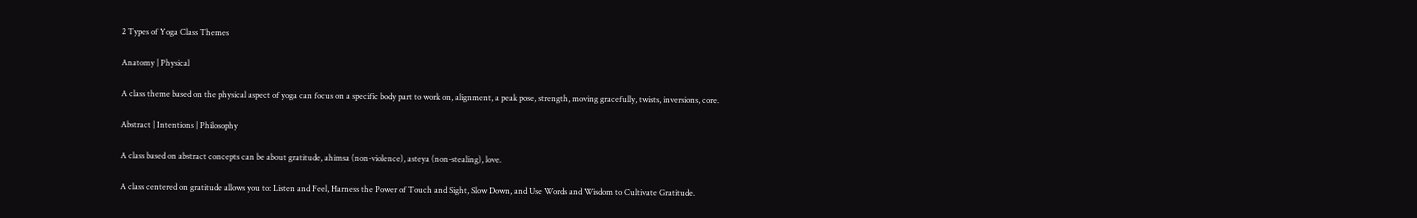2 Types of Yoga Class Themes

Anatomy | Physical

A class theme based on the physical aspect of yoga can focus on a specific body part to work on, alignment, a peak pose, strength, moving gracefully, twists, inversions, core.

Abstract | Intentions | Philosophy

A class based on abstract concepts can be about gratitude, ahimsa (non-violence), asteya (non-stealing), love.

A class centered on gratitude allows you to: Listen and Feel, Harness the Power of Touch and Sight, Slow Down, and Use Words and Wisdom to Cultivate Gratitude.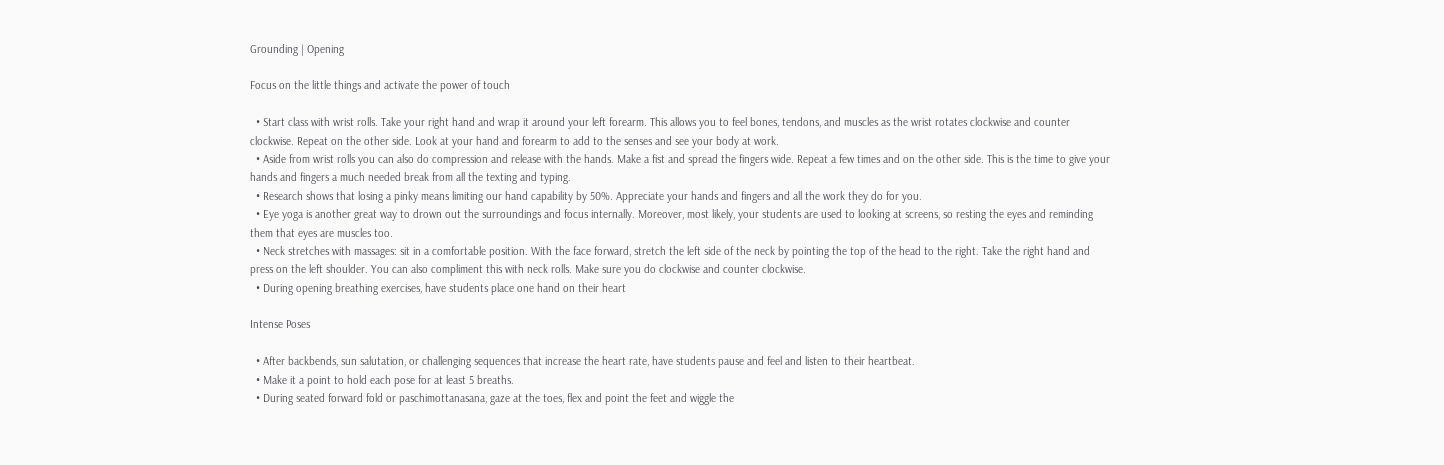Grounding | Opening

Focus on the little things and activate the power of touch

  • Start class with wrist rolls. Take your right hand and wrap it around your left forearm. This allows you to feel bones, tendons, and muscles as the wrist rotates clockwise and counter clockwise. Repeat on the other side. Look at your hand and forearm to add to the senses and see your body at work.
  • Aside from wrist rolls you can also do compression and release with the hands. Make a fist and spread the fingers wide. Repeat a few times and on the other side. This is the time to give your hands and fingers a much needed break from all the texting and typing.
  • Research shows that losing a pinky means limiting our hand capability by 50%. Appreciate your hands and fingers and all the work they do for you.
  • Eye yoga is another great way to drown out the surroundings and focus internally. Moreover, most likely, your students are used to looking at screens, so resting the eyes and reminding them that eyes are muscles too.
  • Neck stretches with massages: sit in a comfortable position. With the face forward, stretch the left side of the neck by pointing the top of the head to the right. Take the right hand and press on the left shoulder. You can also compliment this with neck rolls. Make sure you do clockwise and counter clockwise.
  • During opening breathing exercises, have students place one hand on their heart

Intense Poses

  • After backbends, sun salutation, or challenging sequences that increase the heart rate, have students pause and feel and listen to their heartbeat.
  • Make it a point to hold each pose for at least 5 breaths.
  • During seated forward fold or paschimottanasana, gaze at the toes, flex and point the feet and wiggle the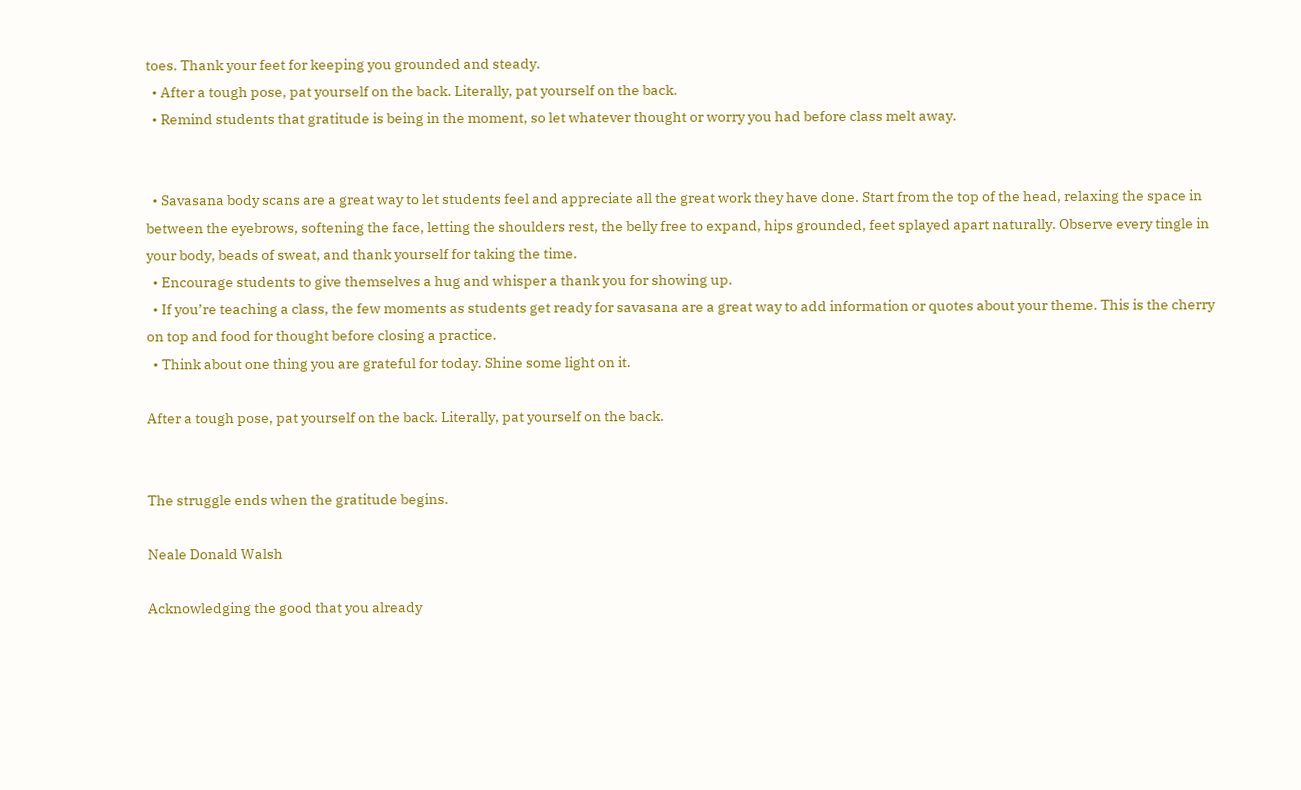toes. Thank your feet for keeping you grounded and steady.
  • After a tough pose, pat yourself on the back. Literally, pat yourself on the back.
  • Remind students that gratitude is being in the moment, so let whatever thought or worry you had before class melt away.


  • Savasana body scans are a great way to let students feel and appreciate all the great work they have done. Start from the top of the head, relaxing the space in between the eyebrows, softening the face, letting the shoulders rest, the belly free to expand, hips grounded, feet splayed apart naturally. Observe every tingle in your body, beads of sweat, and thank yourself for taking the time.
  • Encourage students to give themselves a hug and whisper a thank you for showing up.
  • If you’re teaching a class, the few moments as students get ready for savasana are a great way to add information or quotes about your theme. This is the cherry on top and food for thought before closing a practice.
  • Think about one thing you are grateful for today. Shine some light on it.

After a tough pose, pat yourself on the back. Literally, pat yourself on the back.


The struggle ends when the gratitude begins.

Neale Donald Walsh

Acknowledging the good that you already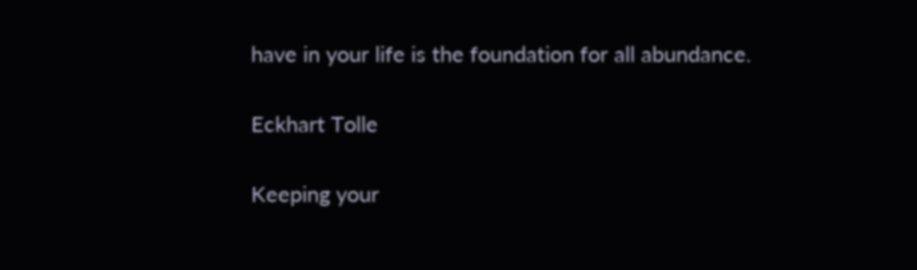have in your life is the foundation for all abundance.

Eckhart Tolle

Keeping your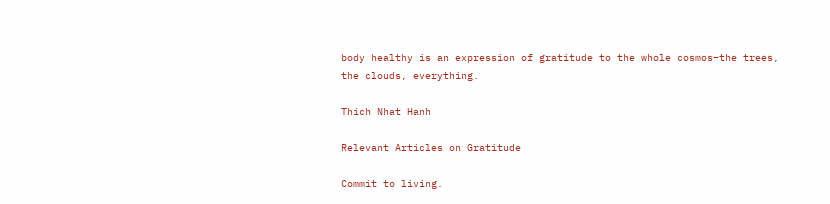body healthy is an expression of gratitude to the whole cosmos–the trees, the clouds, everything.

Thich Nhat Hanh

Relevant Articles on Gratitude

Commit to living.